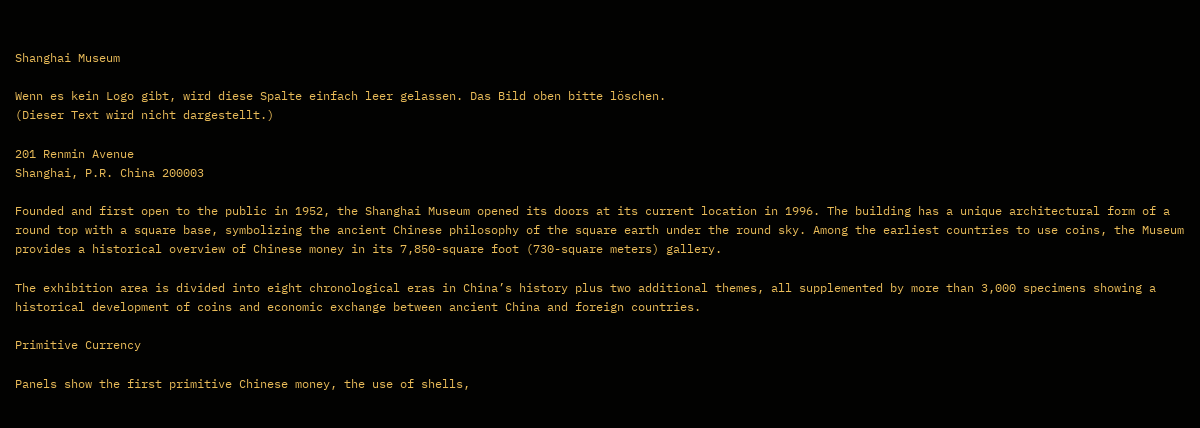Shanghai Museum

Wenn es kein Logo gibt, wird diese Spalte einfach leer gelassen. Das Bild oben bitte löschen.
(Dieser Text wird nicht dargestellt.)

201 Renmin Avenue
Shanghai, P.R. China 200003

Founded and first open to the public in 1952, the Shanghai Museum opened its doors at its current location in 1996. The building has a unique architectural form of a round top with a square base, symbolizing the ancient Chinese philosophy of the square earth under the round sky. Among the earliest countries to use coins, the Museum provides a historical overview of Chinese money in its 7,850-square foot (730-square meters) gallery.

The exhibition area is divided into eight chronological eras in China’s history plus two additional themes, all supplemented by more than 3,000 specimens showing a historical development of coins and economic exchange between ancient China and foreign countries.

Primitive Currency

Panels show the first primitive Chinese money, the use of shells,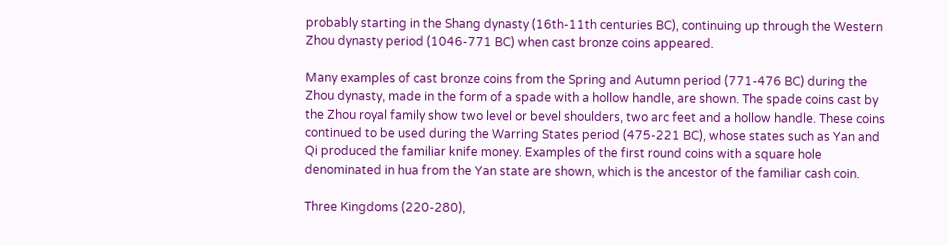probably starting in the Shang dynasty (16th-11th centuries BC), continuing up through the Western Zhou dynasty period (1046-771 BC) when cast bronze coins appeared.

Many examples of cast bronze coins from the Spring and Autumn period (771-476 BC) during the Zhou dynasty, made in the form of a spade with a hollow handle, are shown. The spade coins cast by the Zhou royal family show two level or bevel shoulders, two arc feet and a hollow handle. These coins continued to be used during the Warring States period (475-221 BC), whose states such as Yan and Qi produced the familiar knife money. Examples of the first round coins with a square hole denominated in hua from the Yan state are shown, which is the ancestor of the familiar cash coin.

Three Kingdoms (220-280),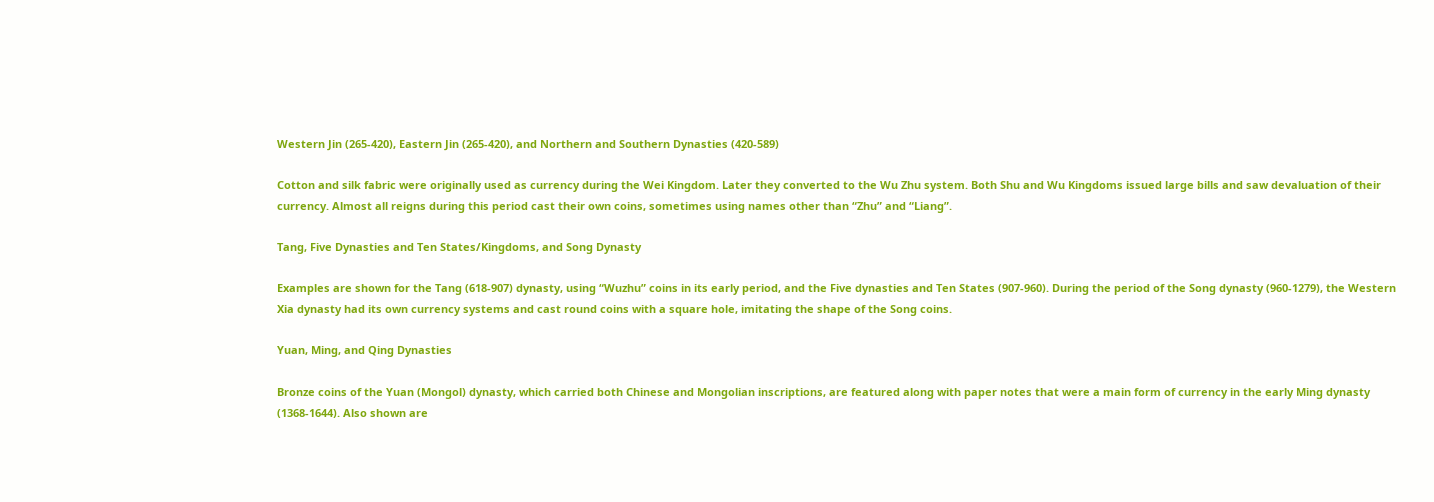Western Jin (265-420), Eastern Jin (265-420), and Northern and Southern Dynasties (420-589)

Cotton and silk fabric were originally used as currency during the Wei Kingdom. Later they converted to the Wu Zhu system. Both Shu and Wu Kingdoms issued large bills and saw devaluation of their currency. Almost all reigns during this period cast their own coins, sometimes using names other than “Zhu” and “Liang”.

Tang, Five Dynasties and Ten States/Kingdoms, and Song Dynasty

Examples are shown for the Tang (618-907) dynasty, using “Wuzhu” coins in its early period, and the Five dynasties and Ten States (907-960). During the period of the Song dynasty (960-1279), the Western Xia dynasty had its own currency systems and cast round coins with a square hole, imitating the shape of the Song coins.

Yuan, Ming, and Qing Dynasties

Bronze coins of the Yuan (Mongol) dynasty, which carried both Chinese and Mongolian inscriptions, are featured along with paper notes that were a main form of currency in the early Ming dynasty (1368-1644). Also shown are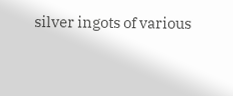silver ingots of various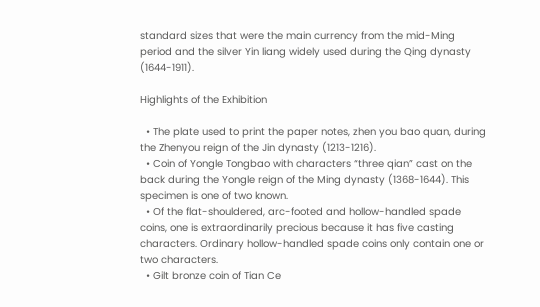standard sizes that were the main currency from the mid-Ming period and the silver Yin liang widely used during the Qing dynasty (1644-1911).

Highlights of the Exhibition

  • The plate used to print the paper notes, zhen you bao quan, during the Zhenyou reign of the Jin dynasty (1213-1216).
  • Coin of Yongle Tongbao with characters “three qian” cast on the back during the Yongle reign of the Ming dynasty (1368-1644). This specimen is one of two known.
  • Of the flat-shouldered, arc-footed and hollow-handled spade coins, one is extraordinarily precious because it has five casting characters. Ordinary hollow-handled spade coins only contain one or two characters.
  • Gilt bronze coin of Tian Ce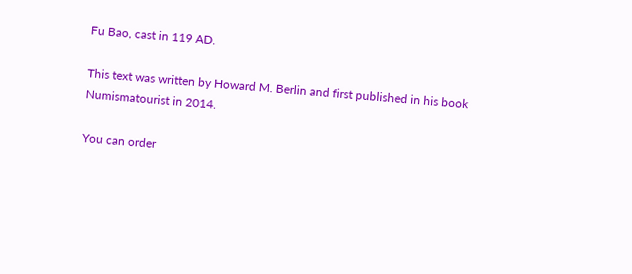Fu Bao, cast in 119 AD.

This text was written by Howard M. Berlin and first published in his book Numismatourist in 2014.

You can order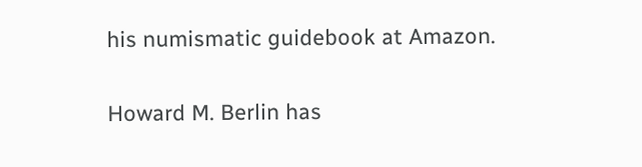his numismatic guidebook at Amazon.

Howard M. Berlin has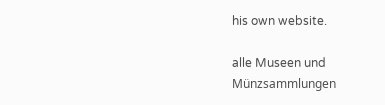his own website.

alle Museen und Münzsammlungen